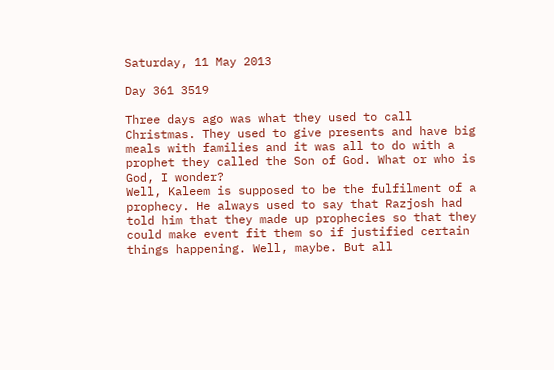Saturday, 11 May 2013

Day 361 3519

Three days ago was what they used to call Christmas. They used to give presents and have big meals with families and it was all to do with a prophet they called the Son of God. What or who is God, I wonder?
Well, Kaleem is supposed to be the fulfilment of a prophecy. He always used to say that Razjosh had told him that they made up prophecies so that they could make event fit them so if justified certain things happening. Well, maybe. But all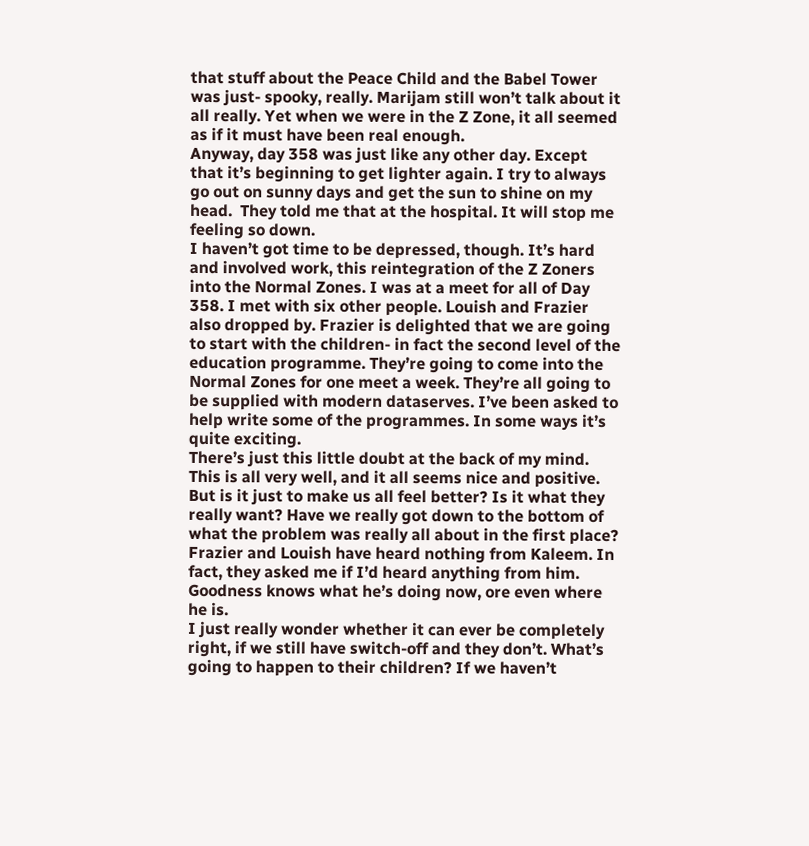that stuff about the Peace Child and the Babel Tower was just- spooky, really. Marijam still won’t talk about it all really. Yet when we were in the Z Zone, it all seemed as if it must have been real enough.
Anyway, day 358 was just like any other day. Except that it’s beginning to get lighter again. I try to always go out on sunny days and get the sun to shine on my head.  They told me that at the hospital. It will stop me feeling so down.
I haven’t got time to be depressed, though. It’s hard and involved work, this reintegration of the Z Zoners into the Normal Zones. I was at a meet for all of Day 358. I met with six other people. Louish and Frazier also dropped by. Frazier is delighted that we are going to start with the children- in fact the second level of the education programme. They’re going to come into the Normal Zones for one meet a week. They’re all going to be supplied with modern dataserves. I’ve been asked to help write some of the programmes. In some ways it’s quite exciting.
There’s just this little doubt at the back of my mind. This is all very well, and it all seems nice and positive. But is it just to make us all feel better? Is it what they really want? Have we really got down to the bottom of what the problem was really all about in the first place?
Frazier and Louish have heard nothing from Kaleem. In fact, they asked me if I’d heard anything from him. Goodness knows what he’s doing now, ore even where he is.
I just really wonder whether it can ever be completely right, if we still have switch-off and they don’t. What’s going to happen to their children? If we haven’t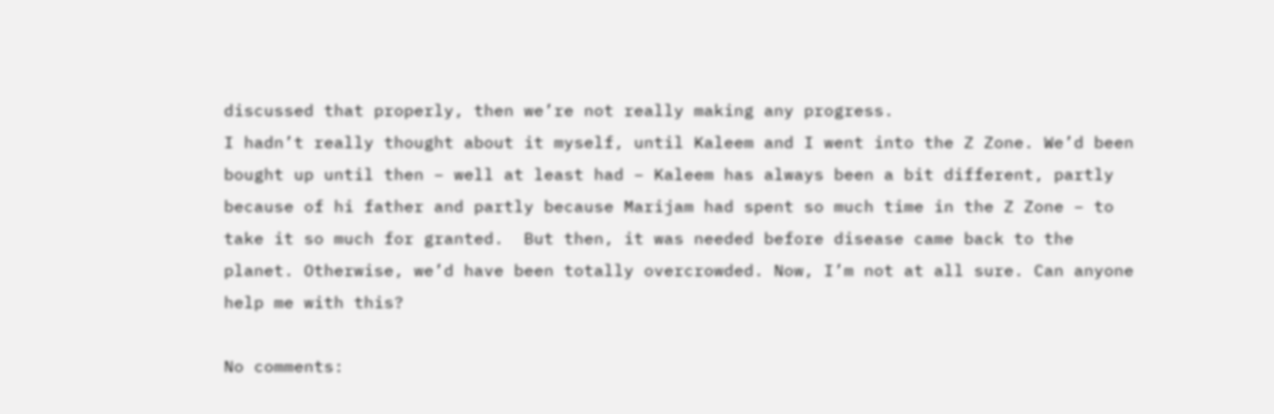discussed that properly, then we’re not really making any progress.
I hadn’t really thought about it myself, until Kaleem and I went into the Z Zone. We’d been bought up until then – well at least had – Kaleem has always been a bit different, partly because of hi father and partly because Marijam had spent so much time in the Z Zone – to take it so much for granted.  But then, it was needed before disease came back to the planet. Otherwise, we’d have been totally overcrowded. Now, I’m not at all sure. Can anyone help me with this?

No comments: